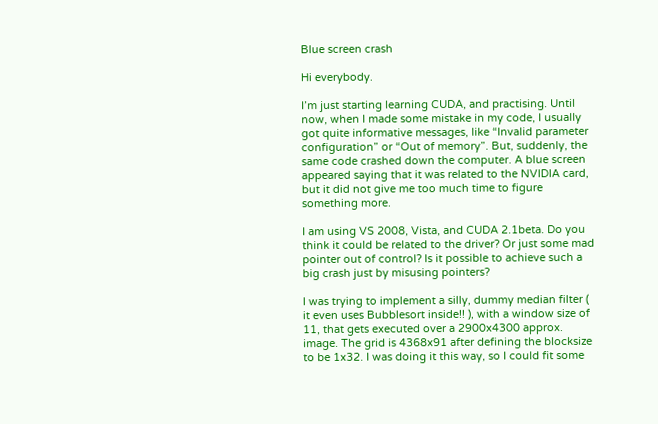Blue screen crash

Hi everybody.

I’m just starting learning CUDA, and practising. Until now, when I made some mistake in my code, I usually got quite informative messages, like “Invalid parameter configuration” or “Out of memory”. But, suddenly, the same code crashed down the computer. A blue screen appeared saying that it was related to the NVIDIA card, but it did not give me too much time to figure something more.

I am using VS 2008, Vista, and CUDA 2.1beta. Do you think it could be related to the driver? Or just some mad pointer out of control? Is it possible to achieve such a big crash just by misusing pointers?

I was trying to implement a silly, dummy median filter ( it even uses Bubblesort inside!! ), with a window size of 11, that gets executed over a 2900x4300 approx. image. The grid is 4368x91 after defining the blocksize to be 1x32. I was doing it this way, so I could fit some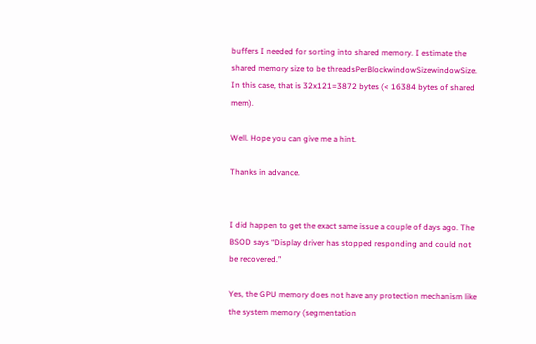buffers I needed for sorting into shared memory. I estimate the shared memory size to be threadsPerBlockwindowSizewindowSize. In this case, that is 32x121=3872 bytes (< 16384 bytes of shared mem).

Well. Hope you can give me a hint.

Thanks in advance.


I did happen to get the exact same issue a couple of days ago. The BSOD says “Display driver has stopped responding and could not be recovered.”

Yes, the GPU memory does not have any protection mechanism like the system memory (segmentation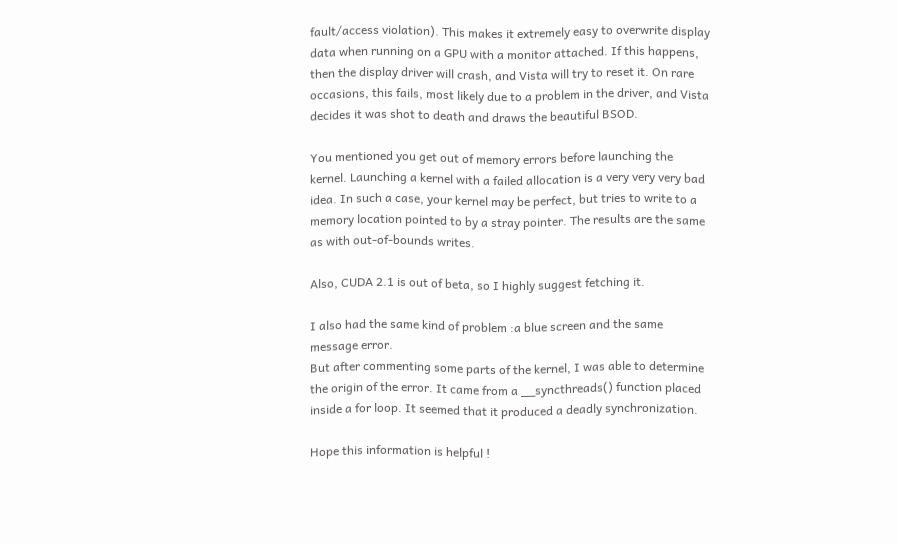fault/access violation). This makes it extremely easy to overwrite display data when running on a GPU with a monitor attached. If this happens, then the display driver will crash, and Vista will try to reset it. On rare occasions, this fails, most likely due to a problem in the driver, and Vista decides it was shot to death and draws the beautiful BSOD.

You mentioned you get out of memory errors before launching the kernel. Launching a kernel with a failed allocation is a very very very bad idea. In such a case, your kernel may be perfect, but tries to write to a memory location pointed to by a stray pointer. The results are the same as with out-of-bounds writes.

Also, CUDA 2.1 is out of beta, so I highly suggest fetching it.

I also had the same kind of problem :a blue screen and the same message error.
But after commenting some parts of the kernel, I was able to determine the origin of the error. It came from a __syncthreads() function placed inside a for loop. It seemed that it produced a deadly synchronization.

Hope this information is helpful !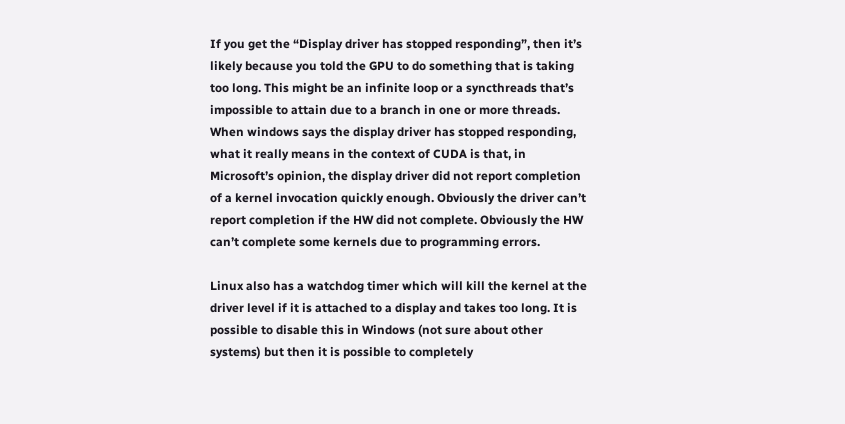If you get the “Display driver has stopped responding”, then it’s likely because you told the GPU to do something that is taking too long. This might be an infinite loop or a syncthreads that’s impossible to attain due to a branch in one or more threads. When windows says the display driver has stopped responding, what it really means in the context of CUDA is that, in Microsoft’s opinion, the display driver did not report completion of a kernel invocation quickly enough. Obviously the driver can’t report completion if the HW did not complete. Obviously the HW can’t complete some kernels due to programming errors.

Linux also has a watchdog timer which will kill the kernel at the driver level if it is attached to a display and takes too long. It is possible to disable this in Windows (not sure about other systems) but then it is possible to completely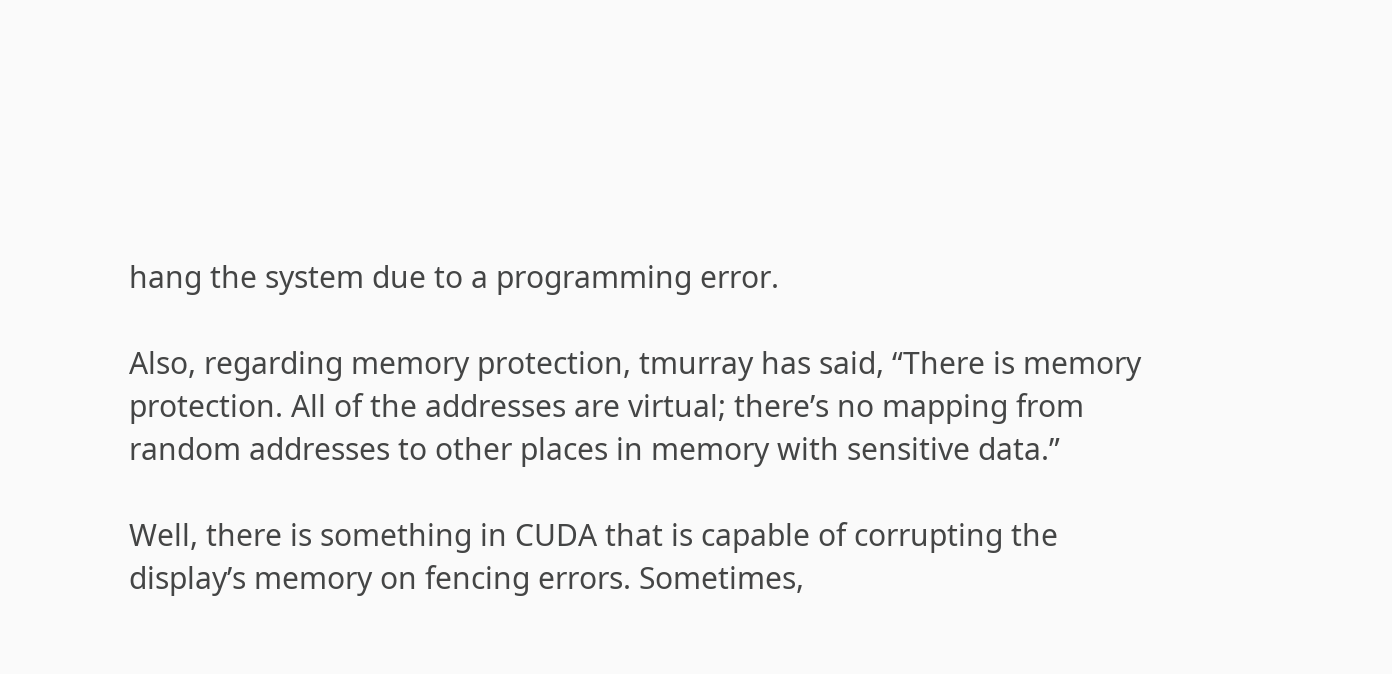hang the system due to a programming error.

Also, regarding memory protection, tmurray has said, “There is memory protection. All of the addresses are virtual; there’s no mapping from random addresses to other places in memory with sensitive data.”

Well, there is something in CUDA that is capable of corrupting the display’s memory on fencing errors. Sometimes,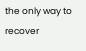the only way to recover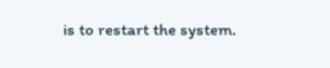is to restart the system.